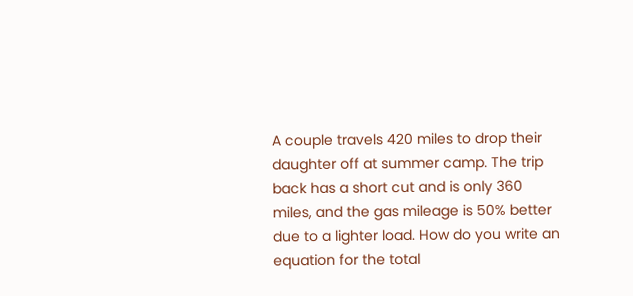A couple travels 420 miles to drop their daughter off at summer camp. The trip back has a short cut and is only 360 miles, and the gas mileage is 50% better due to a lighter load. How do you write an equation for the total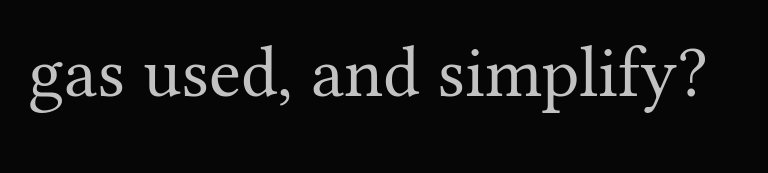gas used, and simplify?